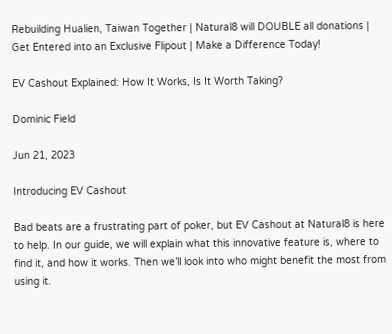Rebuilding Hualien, Taiwan Together | Natural8 will DOUBLE all donations | Get Entered into an Exclusive Flipout | Make a Difference Today!

EV Cashout Explained: How It Works, Is It Worth Taking?

Dominic Field

Jun 21, 2023

Introducing EV Cashout

Bad beats are a frustrating part of poker, but EV Cashout at Natural8 is here to help. In our guide, we will explain what this innovative feature is, where to find it, and how it works. Then we’ll look into who might benefit the most from using it.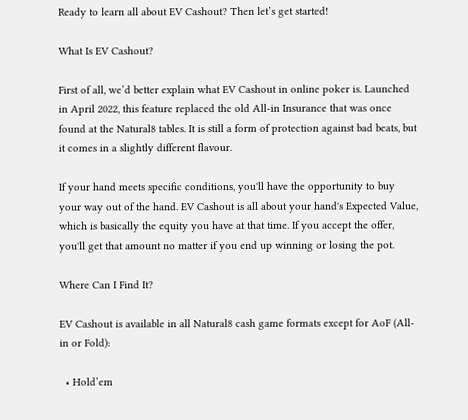Ready to learn all about EV Cashout? Then let’s get started!

What Is EV Cashout?

First of all, we’d better explain what EV Cashout in online poker is. Launched in April 2022, this feature replaced the old All-in Insurance that was once found at the Natural8 tables. It is still a form of protection against bad beats, but it comes in a slightly different flavour.

If your hand meets specific conditions, you'll have the opportunity to buy your way out of the hand. EV Cashout is all about your hand's Expected Value, which is basically the equity you have at that time. If you accept the offer, you'll get that amount no matter if you end up winning or losing the pot.

Where Can I Find It?

EV Cashout is available in all Natural8 cash game formats except for AoF (All-in or Fold):

  • Hold’em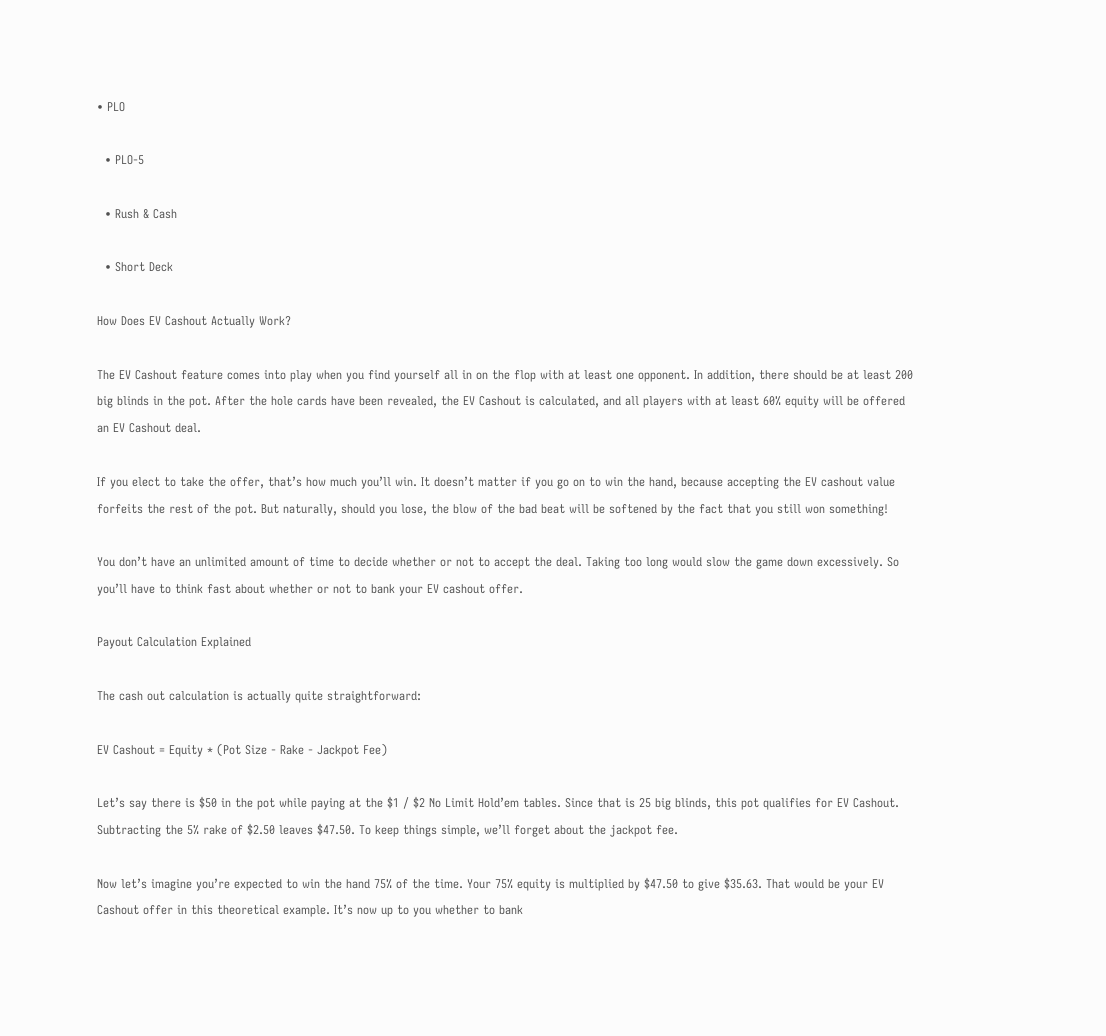• PLO

  • PLO-5

  • Rush & Cash

  • Short Deck

How Does EV Cashout Actually Work?

The EV Cashout feature comes into play when you find yourself all in on the flop with at least one opponent. In addition, there should be at least 200 big blinds in the pot. After the hole cards have been revealed, the EV Cashout is calculated, and all players with at least 60% equity will be offered an EV Cashout deal.

If you elect to take the offer, that’s how much you’ll win. It doesn’t matter if you go on to win the hand, because accepting the EV cashout value forfeits the rest of the pot. But naturally, should you lose, the blow of the bad beat will be softened by the fact that you still won something!

You don’t have an unlimited amount of time to decide whether or not to accept the deal. Taking too long would slow the game down excessively. So you’ll have to think fast about whether or not to bank your EV cashout offer.

Payout Calculation Explained

The cash out calculation is actually quite straightforward:

EV Cashout = Equity * (Pot Size - Rake - Jackpot Fee)

Let’s say there is $50 in the pot while paying at the $1 / $2 No Limit Hold’em tables. Since that is 25 big blinds, this pot qualifies for EV Cashout. Subtracting the 5% rake of $2.50 leaves $47.50. To keep things simple, we’ll forget about the jackpot fee.

Now let’s imagine you’re expected to win the hand 75% of the time. Your 75% equity is multiplied by $47.50 to give $35.63. That would be your EV Cashout offer in this theoretical example. It’s now up to you whether to bank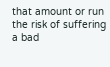that amount or run the risk of suffering a bad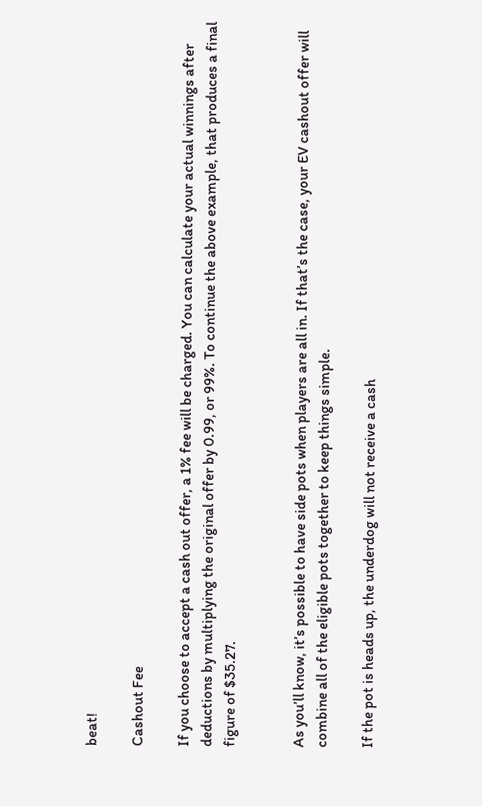beat!

Cashout Fee

If you choose to accept a cash out offer, a 1% fee will be charged. You can calculate your actual winnings after deductions by multiplying the original offer by 0.99, or 99%. To continue the above example, that produces a final figure of $35.27.


As you’ll know, it’s possible to have side pots when players are all in. If that’s the case, your EV cashout offer will combine all of the eligible pots together to keep things simple.

If the pot is heads up, the underdog will not receive a cash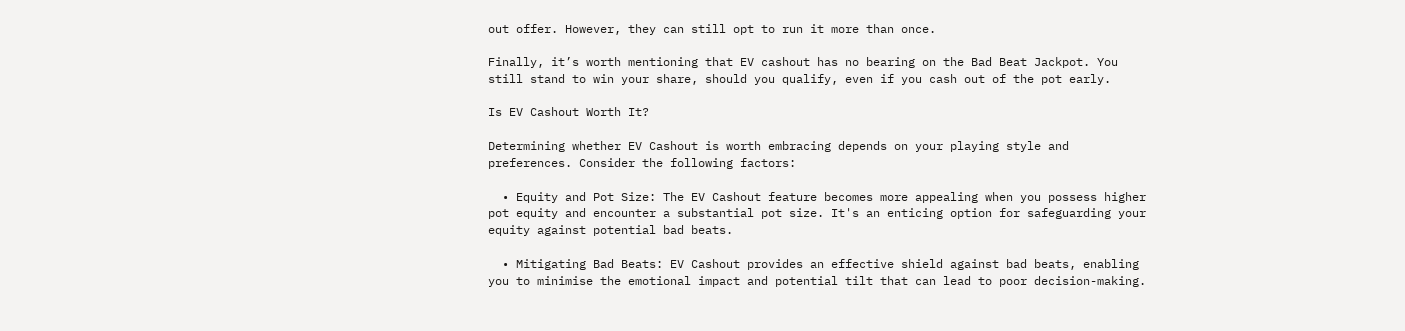out offer. However, they can still opt to run it more than once.

Finally, it’s worth mentioning that EV cashout has no bearing on the Bad Beat Jackpot. You still stand to win your share, should you qualify, even if you cash out of the pot early.

Is EV Cashout Worth It?

Determining whether EV Cashout is worth embracing depends on your playing style and preferences. Consider the following factors:

  • Equity and Pot Size: The EV Cashout feature becomes more appealing when you possess higher pot equity and encounter a substantial pot size. It's an enticing option for safeguarding your equity against potential bad beats.

  • Mitigating Bad Beats: EV Cashout provides an effective shield against bad beats, enabling you to minimise the emotional impact and potential tilt that can lead to poor decision-making.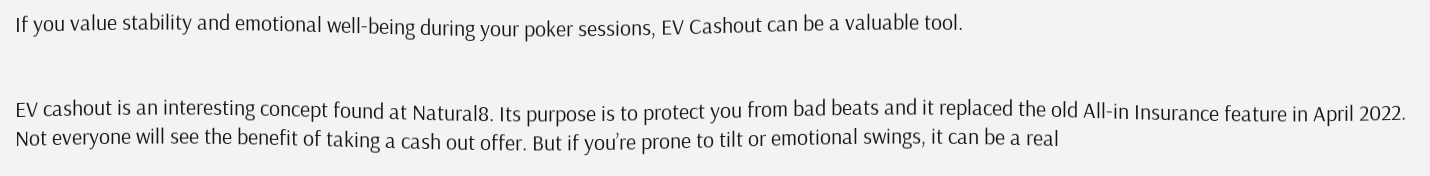If you value stability and emotional well-being during your poker sessions, EV Cashout can be a valuable tool.


EV cashout is an interesting concept found at Natural8. Its purpose is to protect you from bad beats and it replaced the old All-in Insurance feature in April 2022. Not everyone will see the benefit of taking a cash out offer. But if you’re prone to tilt or emotional swings, it can be a real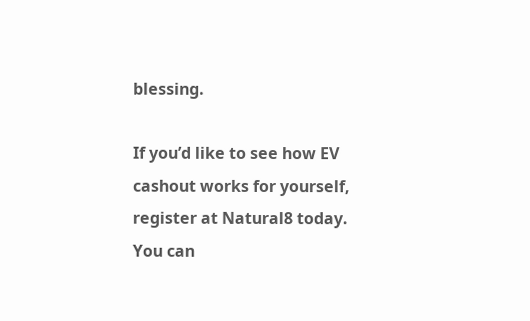blessing.

If you’d like to see how EV cashout works for yourself, register at Natural8 today. You can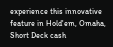experience this innovative feature in Hold'em, Omaha, Short Deck cash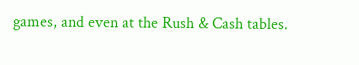games, and even at the Rush & Cash tables.